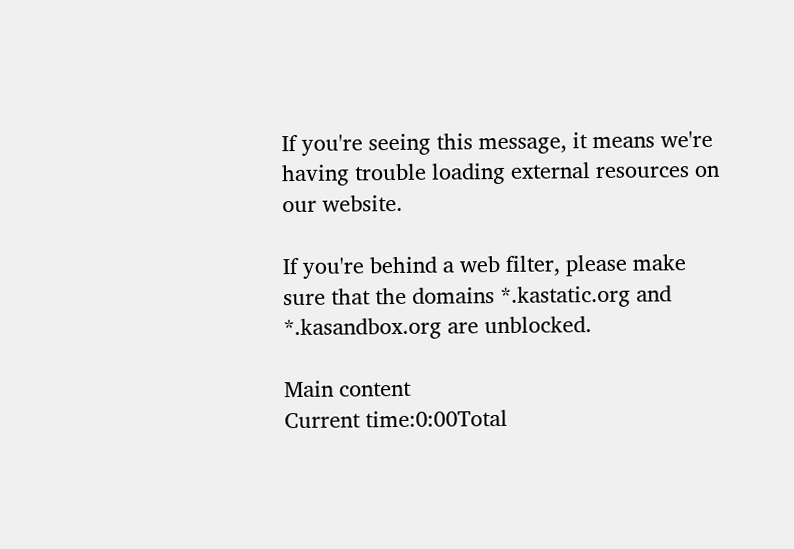If you're seeing this message, it means we're having trouble loading external resources on our website.

If you're behind a web filter, please make sure that the domains *.kastatic.org and *.kasandbox.org are unblocked.

Main content
Current time:0:00Total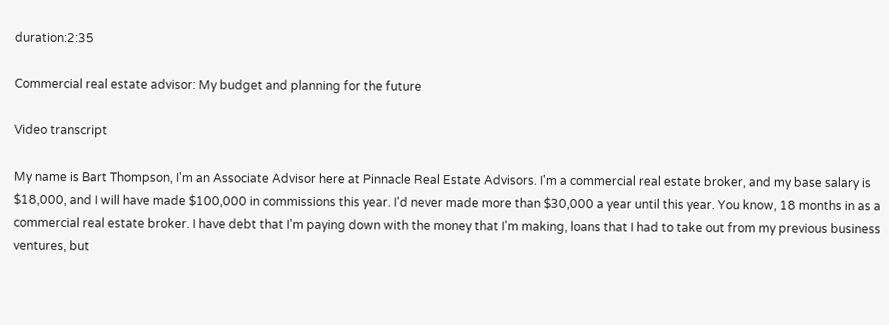duration:2:35

Commercial real estate advisor: My budget and planning for the future

Video transcript

My name is Bart Thompson, I'm an Associate Advisor here at Pinnacle Real Estate Advisors. I'm a commercial real estate broker, and my base salary is $18,000, and I will have made $100,000 in commissions this year. I'd never made more than $30,000 a year until this year. You know, 18 months in as a commercial real estate broker. I have debt that I'm paying down with the money that I'm making, loans that I had to take out from my previous business ventures, but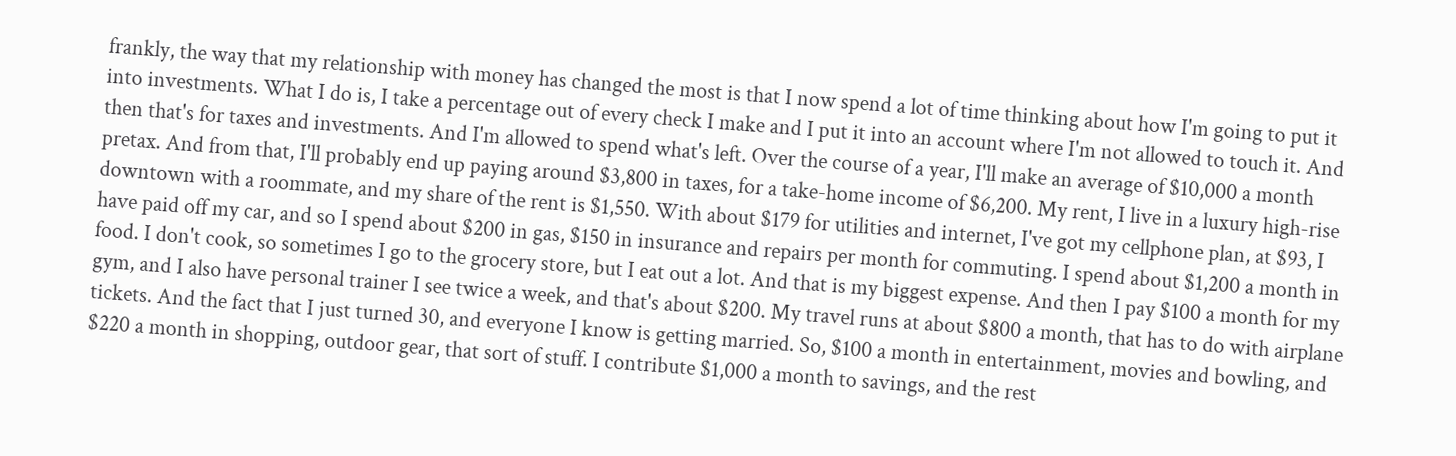frankly, the way that my relationship with money has changed the most is that I now spend a lot of time thinking about how I'm going to put it into investments. What I do is, I take a percentage out of every check I make and I put it into an account where I'm not allowed to touch it. And then that's for taxes and investments. And I'm allowed to spend what's left. Over the course of a year, I'll make an average of $10,000 a month pretax. And from that, I'll probably end up paying around $3,800 in taxes, for a take-home income of $6,200. My rent, I live in a luxury high-rise downtown with a roommate, and my share of the rent is $1,550. With about $179 for utilities and internet, I've got my cellphone plan, at $93, I have paid off my car, and so I spend about $200 in gas, $150 in insurance and repairs per month for commuting. I spend about $1,200 a month in food. I don't cook, so sometimes I go to the grocery store, but I eat out a lot. And that is my biggest expense. And then I pay $100 a month for my gym, and I also have personal trainer I see twice a week, and that's about $200. My travel runs at about $800 a month, that has to do with airplane tickets. And the fact that I just turned 30, and everyone I know is getting married. So, $100 a month in entertainment, movies and bowling, and $220 a month in shopping, outdoor gear, that sort of stuff. I contribute $1,000 a month to savings, and the rest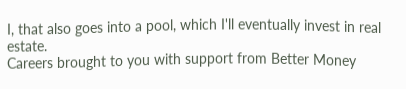I, that also goes into a pool, which I'll eventually invest in real estate.
Careers brought to you with support from Better Money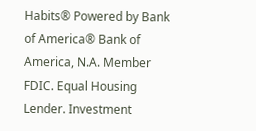Habits® Powered by Bank of America® Bank of America, N.A. Member FDIC. Equal Housing Lender. Investment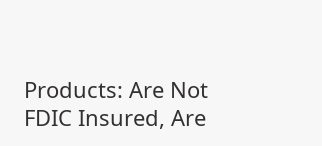Products: Are Not FDIC Insured, Are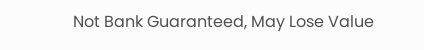Not Bank Guaranteed, May Lose Value